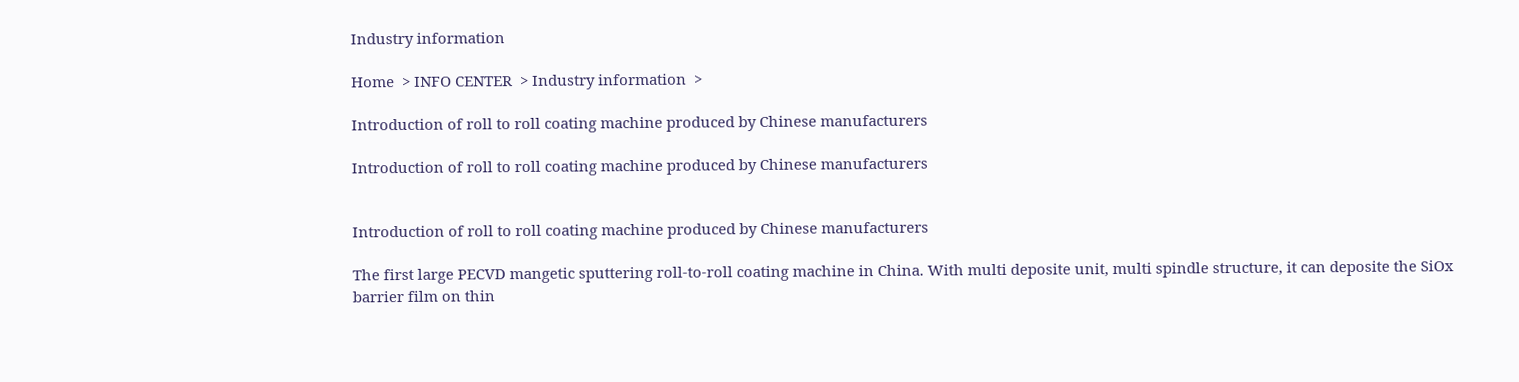Industry information

Home  > INFO CENTER  > Industry information  >

Introduction of roll to roll coating machine produced by Chinese manufacturers

Introduction of roll to roll coating machine produced by Chinese manufacturers


Introduction of roll to roll coating machine produced by Chinese manufacturers

The first large PECVD mangetic sputtering roll-to-roll coating machine in China. With multi deposite unit, multi spindle structure, it can deposite the SiOx barrier film on thin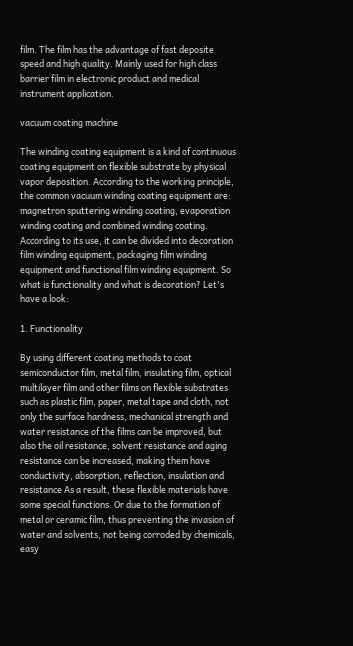film. The film has the advantage of fast deposite speed and high quality. Mainly used for high class barrier film in electronic product and medical instrument application.

vacuum coating machine

The winding coating equipment is a kind of continuous coating equipment on flexible substrate by physical vapor deposition. According to the working principle, the common vacuum winding coating equipment are: magnetron sputtering winding coating, evaporation winding coating and combined winding coating. According to its use, it can be divided into decoration film winding equipment, packaging film winding equipment and functional film winding equipment. So what is functionality and what is decoration? Let's have a look:

1. Functionality

By using different coating methods to coat semiconductor film, metal film, insulating film, optical multilayer film and other films on flexible substrates such as plastic film, paper, metal tape and cloth, not only the surface hardness, mechanical strength and water resistance of the films can be improved, but also the oil resistance, solvent resistance and aging resistance can be increased, making them have conductivity, absorption, reflection, insulation and resistance As a result, these flexible materials have some special functions. Or due to the formation of metal or ceramic film, thus preventing the invasion of water and solvents, not being corroded by chemicals, easy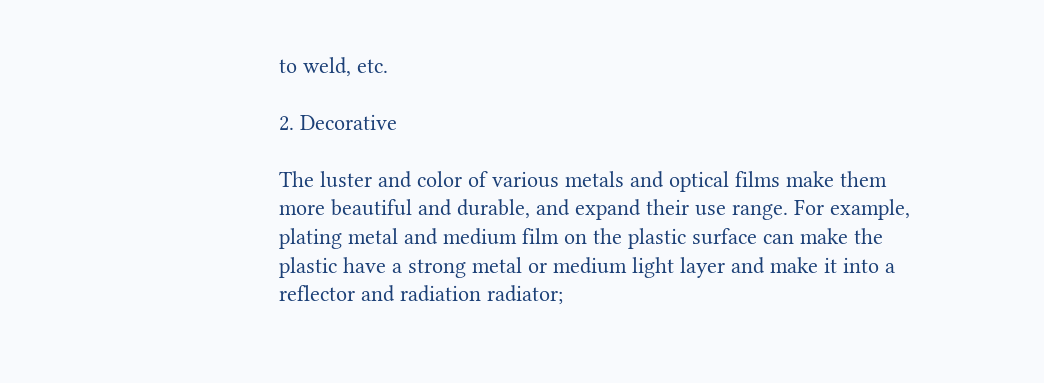to weld, etc.

2. Decorative

The luster and color of various metals and optical films make them more beautiful and durable, and expand their use range. For example, plating metal and medium film on the plastic surface can make the plastic have a strong metal or medium light layer and make it into a reflector and radiation radiator;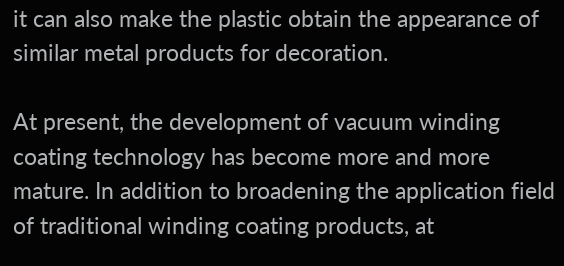it can also make the plastic obtain the appearance of similar metal products for decoration.

At present, the development of vacuum winding coating technology has become more and more mature. In addition to broadening the application field of traditional winding coating products, at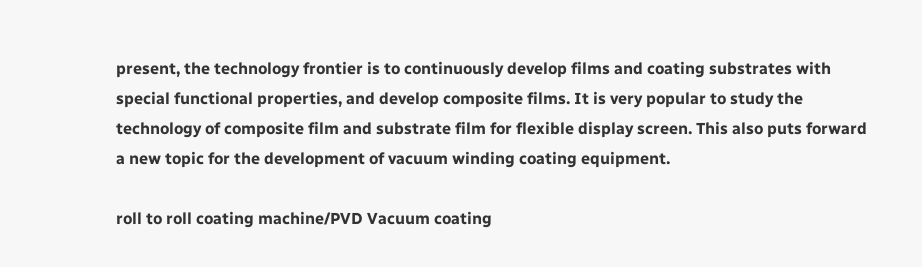present, the technology frontier is to continuously develop films and coating substrates with special functional properties, and develop composite films. It is very popular to study the technology of composite film and substrate film for flexible display screen. This also puts forward a new topic for the development of vacuum winding coating equipment.

roll to roll coating machine/PVD Vacuum coating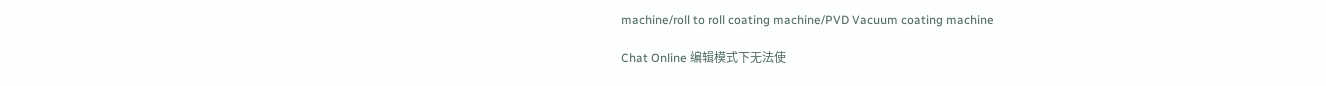machine/roll to roll coating machine/PVD Vacuum coating machine

Chat Online 编辑模式下无法使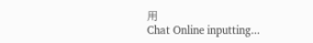用
Chat Online inputting...